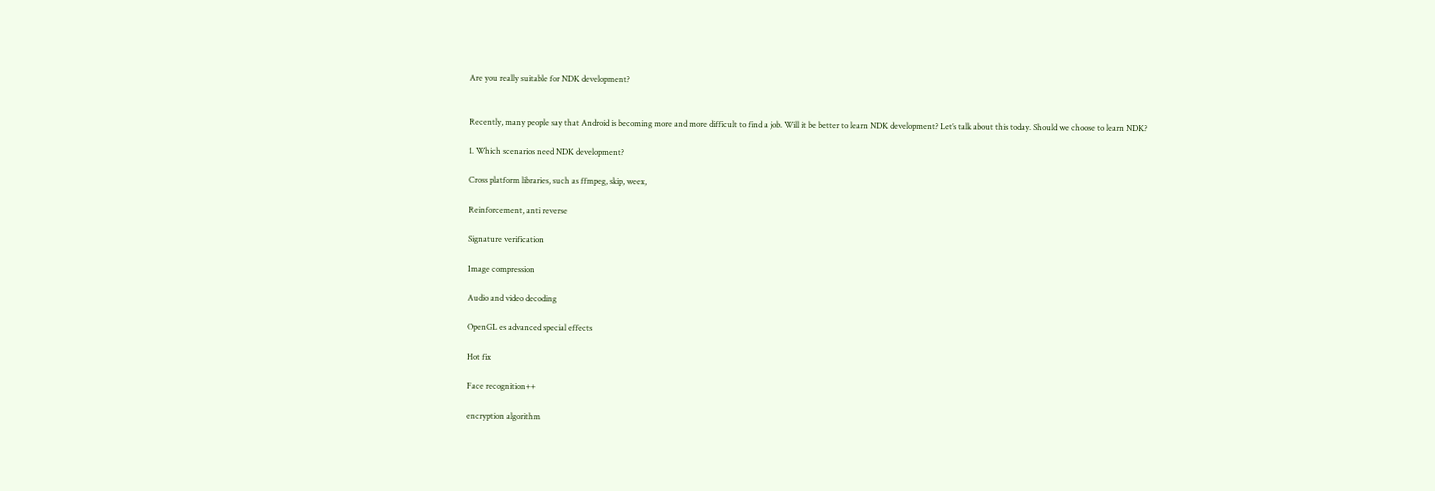Are you really suitable for NDK development?


Recently, many people say that Android is becoming more and more difficult to find a job. Will it be better to learn NDK development? Let’s talk about this today. Should we choose to learn NDK?

1. Which scenarios need NDK development?

Cross platform libraries, such as ffmpeg, skip, weex,

Reinforcement, anti reverse

Signature verification

Image compression

Audio and video decoding

OpenGL es advanced special effects

Hot fix

Face recognition++

encryption algorithm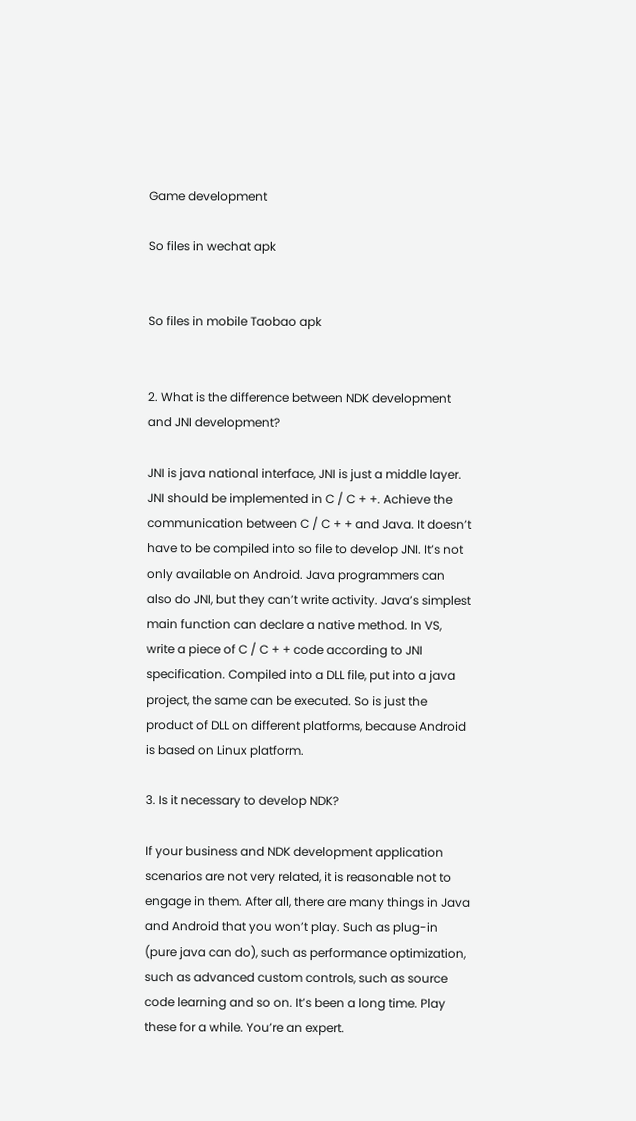Game development

So files in wechat apk


So files in mobile Taobao apk


2. What is the difference between NDK development and JNI development?

JNI is java national interface, JNI is just a middle layer. JNI should be implemented in C / C + +. Achieve the communication between C / C + + and Java. It doesn’t have to be compiled into so file to develop JNI. It’s not only available on Android. Java programmers can also do JNI, but they can’t write activity. Java’s simplest main function can declare a native method. In VS, write a piece of C / C + + code according to JNI specification. Compiled into a DLL file, put into a java project, the same can be executed. So is just the product of DLL on different platforms, because Android is based on Linux platform.

3. Is it necessary to develop NDK?

If your business and NDK development application scenarios are not very related, it is reasonable not to engage in them. After all, there are many things in Java and Android that you won’t play. Such as plug-in (pure java can do), such as performance optimization, such as advanced custom controls, such as source code learning and so on. It’s been a long time. Play these for a while. You’re an expert.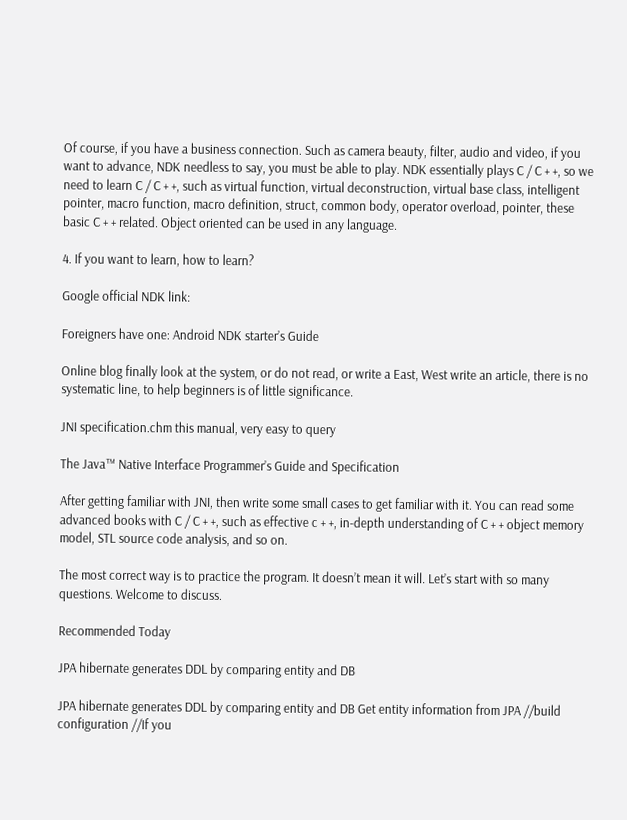Of course, if you have a business connection. Such as camera beauty, filter, audio and video, if you want to advance, NDK needless to say, you must be able to play. NDK essentially plays C / C + +, so we need to learn C / C + +, such as virtual function, virtual deconstruction, virtual base class, intelligent pointer, macro function, macro definition, struct, common body, operator overload, pointer, these basic C + + related. Object oriented can be used in any language.

4. If you want to learn, how to learn?

Google official NDK link:

Foreigners have one: Android NDK starter’s Guide

Online blog finally look at the system, or do not read, or write a East, West write an article, there is no systematic line, to help beginners is of little significance.

JNI specification.chm this manual, very easy to query

The Java™ Native Interface Programmer’s Guide and Specification

After getting familiar with JNI, then write some small cases to get familiar with it. You can read some advanced books with C / C + +, such as effective c + +, in-depth understanding of C + + object memory model, STL source code analysis, and so on.

The most correct way is to practice the program. It doesn’t mean it will. Let’s start with so many questions. Welcome to discuss.

Recommended Today

JPA hibernate generates DDL by comparing entity and DB

JPA hibernate generates DDL by comparing entity and DB Get entity information from JPA //build configuration //If you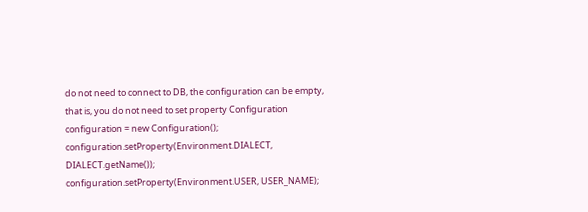do not need to connect to DB, the configuration can be empty, that is, you do not need to set property Configuration configuration = new Configuration(); configuration.setProperty(Environment.DIALECT, DIALECT.getName()); configuration.setProperty(Environment.USER, USER_NAME);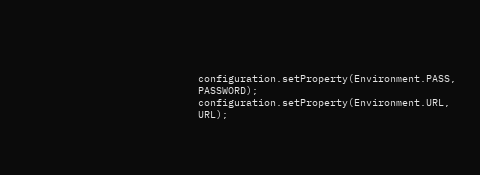configuration.setProperty(Environment.PASS, PASSWORD); configuration.setProperty(Environment.URL, URL);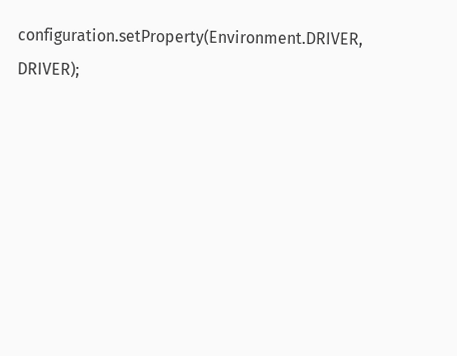configuration.setProperty(Environment.DRIVER, DRIVER);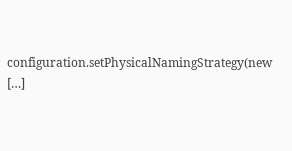configuration.setPhysicalNamingStrategy(new […]